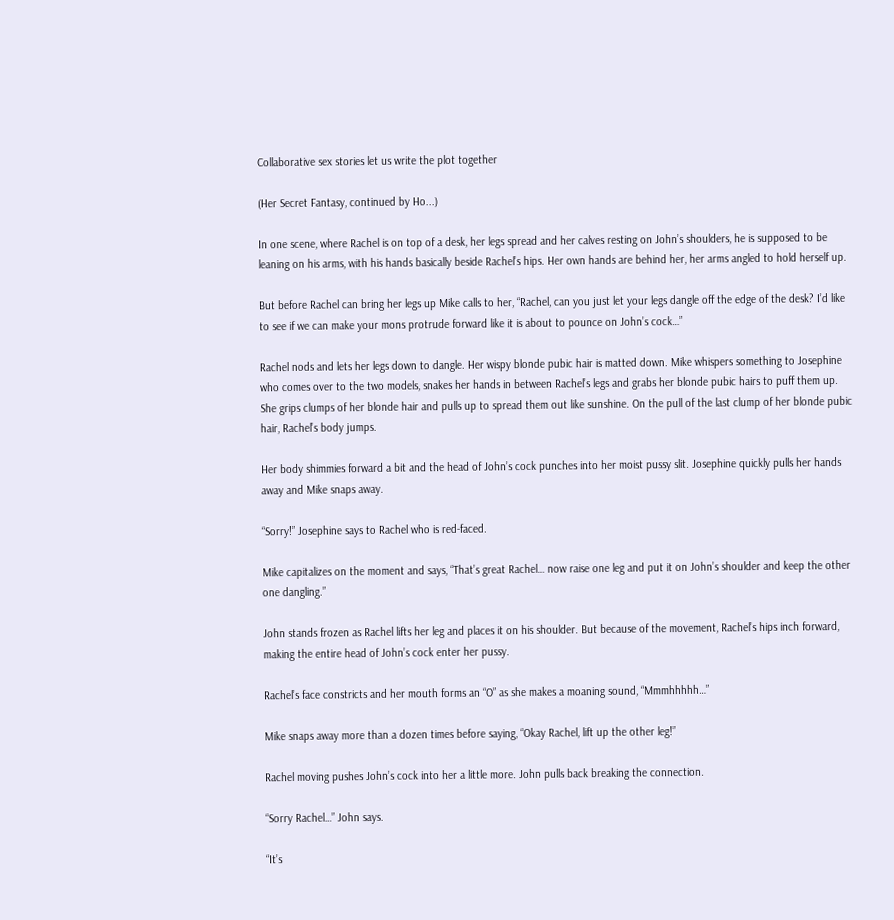Collaborative sex stories let us write the plot together

(Her Secret Fantasy, continued by Ho...)

In one scene, where Rachel is on top of a desk, her legs spread and her calves resting on John’s shoulders, he is supposed to be leaning on his arms, with his hands basically beside Rachel’s hips. Her own hands are behind her, her arms angled to hold herself up.

But before Rachel can bring her legs up Mike calls to her, “Rachel, can you just let your legs dangle off the edge of the desk? I’d like to see if we can make your mons protrude forward like it is about to pounce on John’s cock…”

Rachel nods and lets her legs down to dangle. Her wispy blonde pubic hair is matted down. Mike whispers something to Josephine who comes over to the two models, snakes her hands in between Rachel’s legs and grabs her blonde pubic hairs to puff them up. She grips clumps of her blonde hair and pulls up to spread them out like sunshine. On the pull of the last clump of her blonde pubic hair, Rachel’s body jumps.

Her body shimmies forward a bit and the head of John’s cock punches into her moist pussy slit. Josephine quickly pulls her hands away and Mike snaps away.

“Sorry!” Josephine says to Rachel who is red-faced.

Mike capitalizes on the moment and says, “That’s great Rachel… now raise one leg and put it on John’s shoulder and keep the other one dangling.”

John stands frozen as Rachel lifts her leg and places it on his shoulder. But because of the movement, Rachel’s hips inch forward, making the entire head of John’s cock enter her pussy.

Rachel’s face constricts and her mouth forms an “O” as she makes a moaning sound, “Mmmhhhhh…”

Mike snaps away more than a dozen times before saying, “Okay Rachel, lift up the other leg!”

Rachel moving pushes John’s cock into her a little more. John pulls back breaking the connection.

“Sorry Rachel…” John says.

“It’s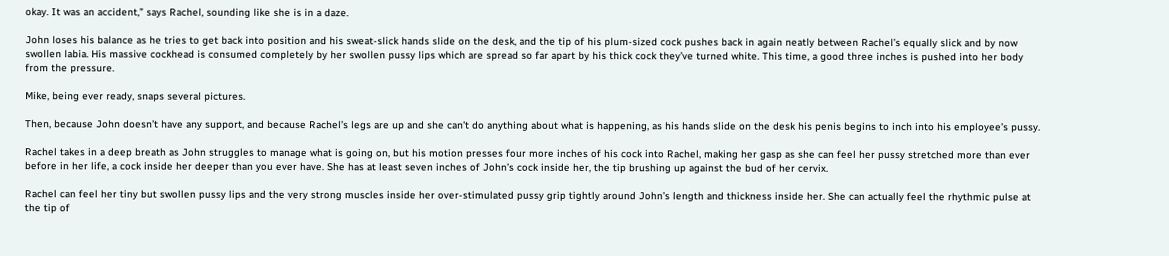okay. It was an accident,” says Rachel, sounding like she is in a daze.

John loses his balance as he tries to get back into position and his sweat-slick hands slide on the desk, and the tip of his plum-sized cock pushes back in again neatly between Rachel’s equally slick and by now swollen labia. His massive cockhead is consumed completely by her swollen pussy lips which are spread so far apart by his thick cock they’ve turned white. This time, a good three inches is pushed into her body from the pressure.

Mike, being ever ready, snaps several pictures.

Then, because John doesn’t have any support, and because Rachel’s legs are up and she can’t do anything about what is happening, as his hands slide on the desk his penis begins to inch into his employee’s pussy.

Rachel takes in a deep breath as John struggles to manage what is going on, but his motion presses four more inches of his cock into Rachel, making her gasp as she can feel her pussy stretched more than ever before in her life, a cock inside her deeper than you ever have. She has at least seven inches of John’s cock inside her, the tip brushing up against the bud of her cervix.

Rachel can feel her tiny but swollen pussy lips and the very strong muscles inside her over-stimulated pussy grip tightly around John’s length and thickness inside her. She can actually feel the rhythmic pulse at the tip of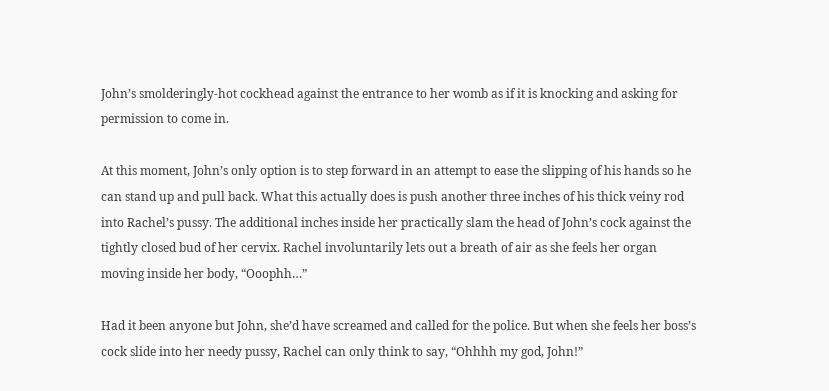John’s smolderingly-hot cockhead against the entrance to her womb as if it is knocking and asking for permission to come in.

At this moment, John’s only option is to step forward in an attempt to ease the slipping of his hands so he can stand up and pull back. What this actually does is push another three inches of his thick veiny rod into Rachel’s pussy. The additional inches inside her practically slam the head of John’s cock against the tightly closed bud of her cervix. Rachel involuntarily lets out a breath of air as she feels her organ moving inside her body, “Ooophh…”

Had it been anyone but John, she’d have screamed and called for the police. But when she feels her boss’s cock slide into her needy pussy, Rachel can only think to say, “Ohhhh my god, John!”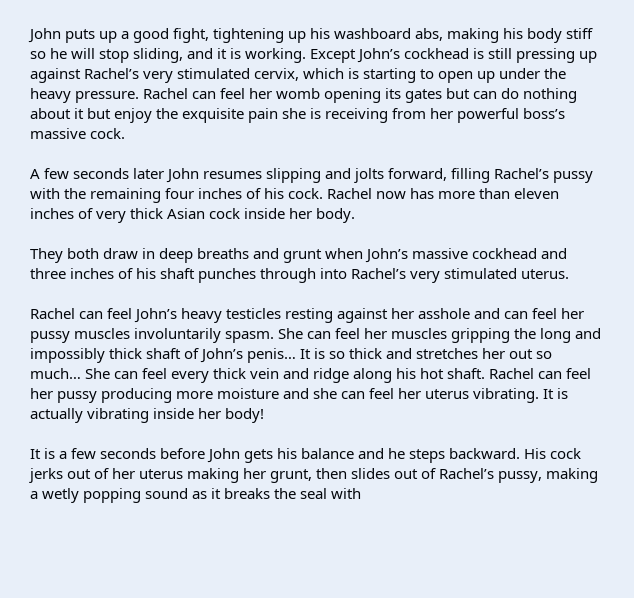John puts up a good fight, tightening up his washboard abs, making his body stiff so he will stop sliding, and it is working. Except John’s cockhead is still pressing up against Rachel’s very stimulated cervix, which is starting to open up under the heavy pressure. Rachel can feel her womb opening its gates but can do nothing about it but enjoy the exquisite pain she is receiving from her powerful boss’s massive cock.

A few seconds later John resumes slipping and jolts forward, filling Rachel’s pussy with the remaining four inches of his cock. Rachel now has more than eleven inches of very thick Asian cock inside her body.

They both draw in deep breaths and grunt when John’s massive cockhead and three inches of his shaft punches through into Rachel’s very stimulated uterus.

Rachel can feel John’s heavy testicles resting against her asshole and can feel her pussy muscles involuntarily spasm. She can feel her muscles gripping the long and impossibly thick shaft of John’s penis… It is so thick and stretches her out so much… She can feel every thick vein and ridge along his hot shaft. Rachel can feel her pussy producing more moisture and she can feel her uterus vibrating. It is actually vibrating inside her body!

It is a few seconds before John gets his balance and he steps backward. His cock jerks out of her uterus making her grunt, then slides out of Rachel’s pussy, making a wetly popping sound as it breaks the seal with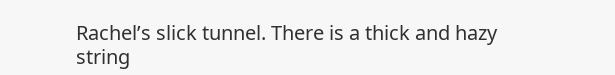Rachel’s slick tunnel. There is a thick and hazy string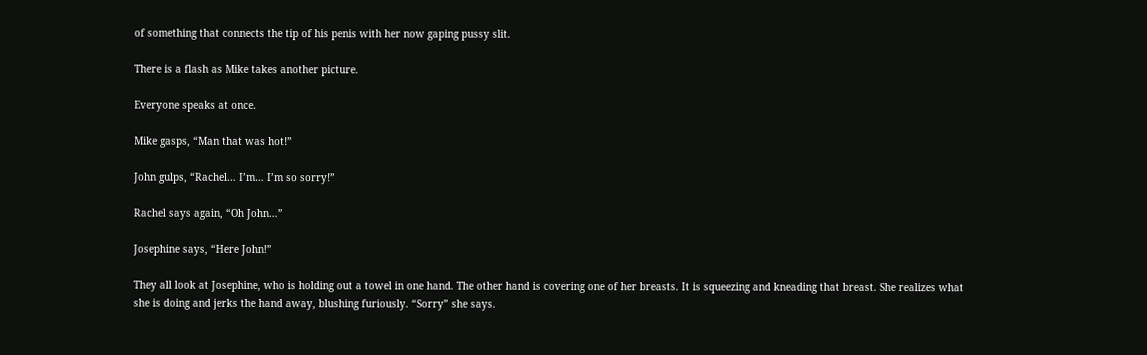of something that connects the tip of his penis with her now gaping pussy slit.

There is a flash as Mike takes another picture.

Everyone speaks at once.

Mike gasps, “Man that was hot!”

John gulps, “Rachel… I’m… I’m so sorry!”

Rachel says again, “Oh John…”

Josephine says, “Here John!”

They all look at Josephine, who is holding out a towel in one hand. The other hand is covering one of her breasts. It is squeezing and kneading that breast. She realizes what she is doing and jerks the hand away, blushing furiously. “Sorry” she says.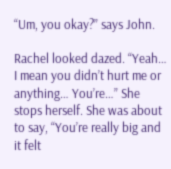“Um, you okay?” says John.

Rachel looked dazed. “Yeah… I mean you didn’t hurt me or anything… You’re…” She stops herself. She was about to say, “You’re really big and it felt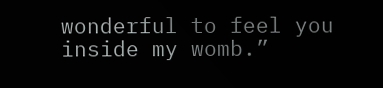wonderful to feel you inside my womb.”